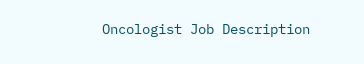Oncologist Job Description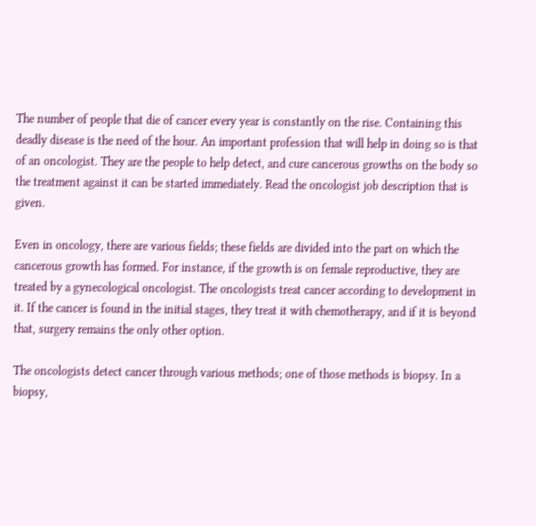The number of people that die of cancer every year is constantly on the rise. Containing this deadly disease is the need of the hour. An important profession that will help in doing so is that of an oncologist. They are the people to help detect, and cure cancerous growths on the body so the treatment against it can be started immediately. Read the oncologist job description that is given.

Even in oncology, there are various fields; these fields are divided into the part on which the cancerous growth has formed. For instance, if the growth is on female reproductive, they are treated by a gynecological oncologist. The oncologists treat cancer according to development in it. If the cancer is found in the initial stages, they treat it with chemotherapy, and if it is beyond that, surgery remains the only other option.

The oncologists detect cancer through various methods; one of those methods is biopsy. In a biopsy,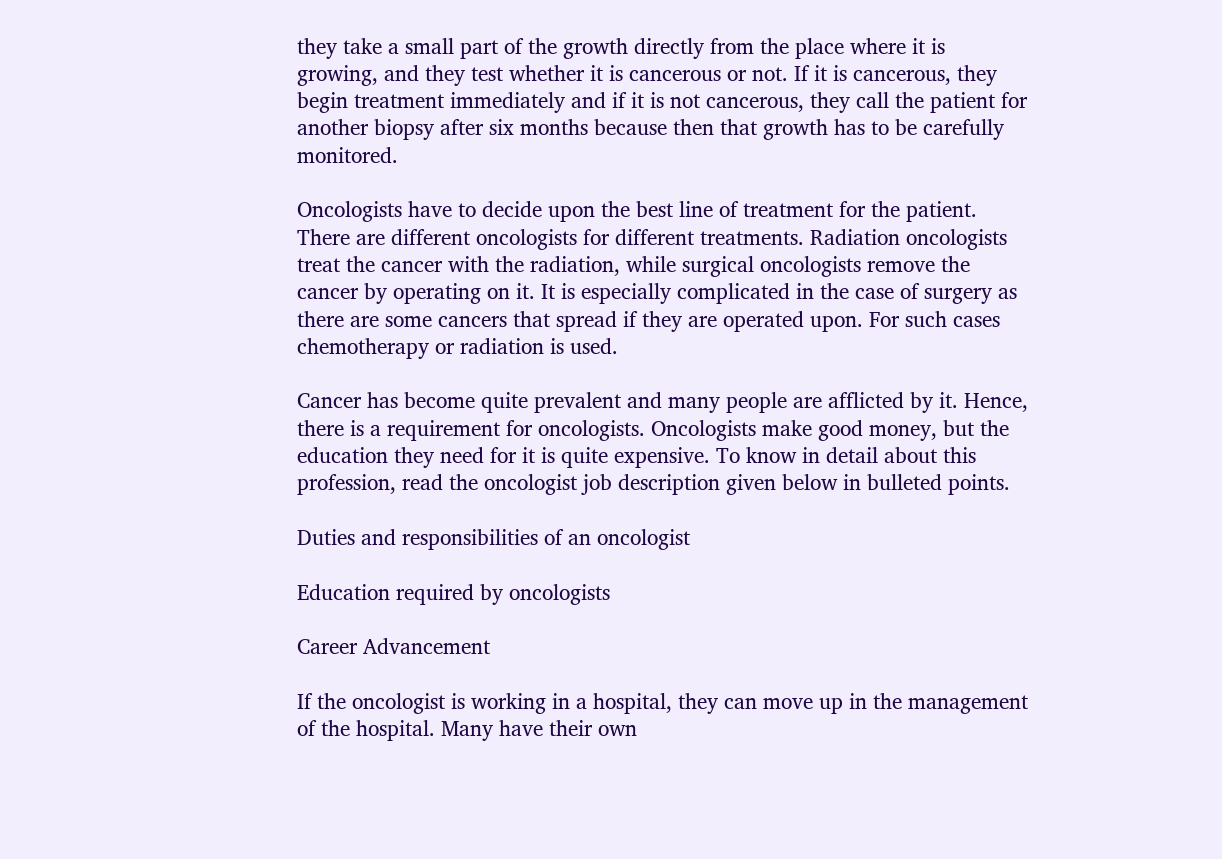they take a small part of the growth directly from the place where it is growing, and they test whether it is cancerous or not. If it is cancerous, they begin treatment immediately and if it is not cancerous, they call the patient for another biopsy after six months because then that growth has to be carefully monitored.

Oncologists have to decide upon the best line of treatment for the patient. There are different oncologists for different treatments. Radiation oncologists treat the cancer with the radiation, while surgical oncologists remove the cancer by operating on it. It is especially complicated in the case of surgery as there are some cancers that spread if they are operated upon. For such cases chemotherapy or radiation is used.

Cancer has become quite prevalent and many people are afflicted by it. Hence, there is a requirement for oncologists. Oncologists make good money, but the education they need for it is quite expensive. To know in detail about this profession, read the oncologist job description given below in bulleted points.

Duties and responsibilities of an oncologist

Education required by oncologists

Career Advancement

If the oncologist is working in a hospital, they can move up in the management of the hospital. Many have their own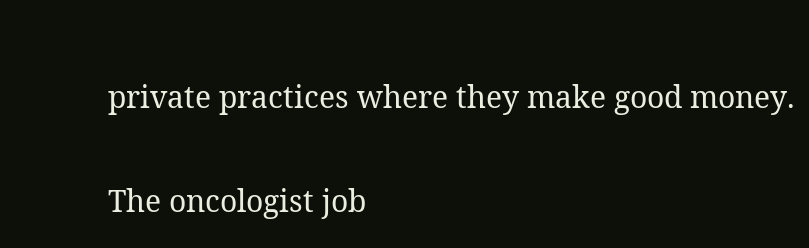private practices where they make good money.

The oncologist job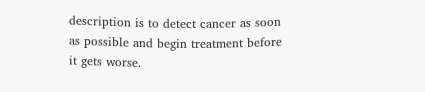description is to detect cancer as soon as possible and begin treatment before it gets worse.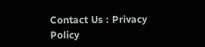Contact Us : Privacy Policy